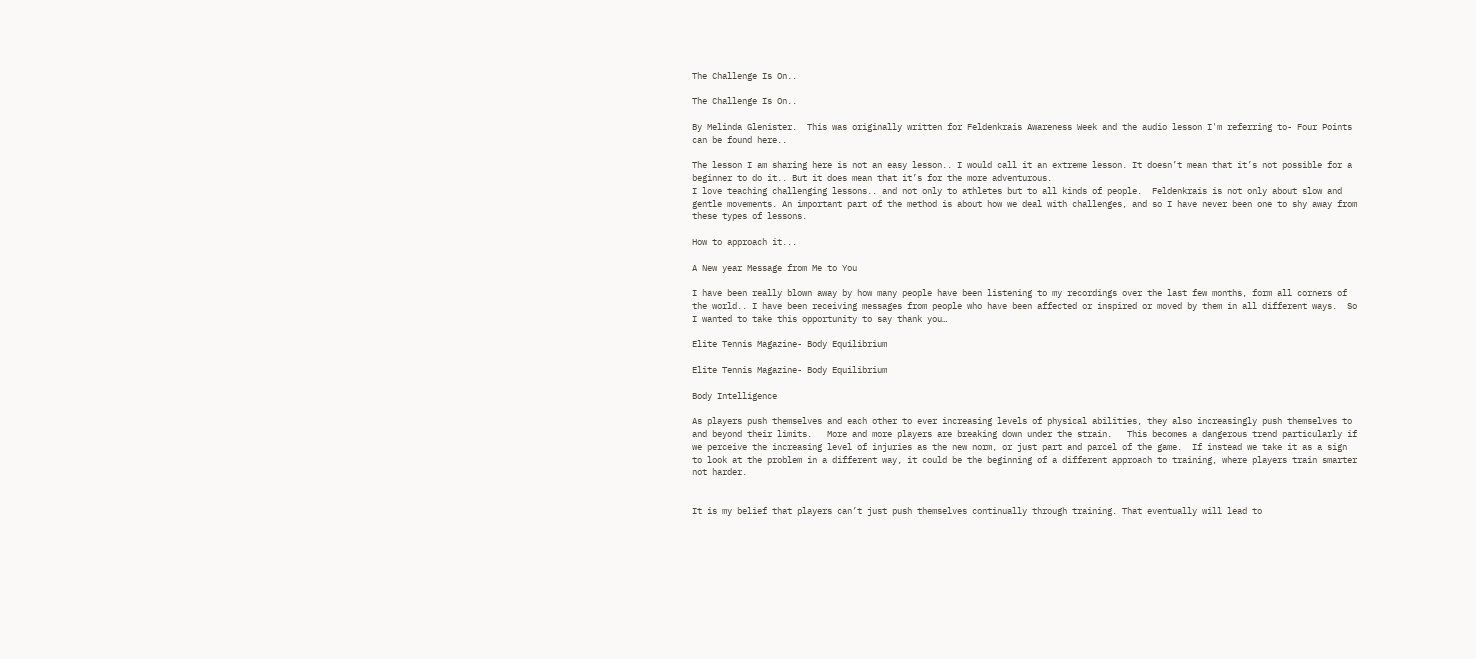The Challenge Is On..

The Challenge Is On..

By Melinda Glenister.  This was originally written for Feldenkrais Awareness Week and the audio lesson I'm referring to- Four Points can be found here..

The lesson I am sharing here is not an easy lesson.. I would call it an extreme lesson. It doesn’t mean that it’s not possible for a beginner to do it.. But it does mean that it’s for the more adventurous.
I love teaching challenging lessons.. and not only to athletes but to all kinds of people.  Feldenkrais is not only about slow and gentle movements. An important part of the method is about how we deal with challenges, and so I have never been one to shy away from these types of lessons.

How to approach it...

A New year Message from Me to You

I have been really blown away by how many people have been listening to my recordings over the last few months, form all corners of the world.. I have been receiving messages from people who have been affected or inspired or moved by them in all different ways.  So I wanted to take this opportunity to say thank you…

Elite Tennis Magazine- Body Equilibrium

Elite Tennis Magazine- Body Equilibrium

Body Intelligence

As players push themselves and each other to ever increasing levels of physical abilities, they also increasingly push themselves to and beyond their limits.   More and more players are breaking down under the strain.   This becomes a dangerous trend particularly if we perceive the increasing level of injuries as the new norm, or just part and parcel of the game.  If instead we take it as a sign to look at the problem in a different way, it could be the beginning of a different approach to training, where players train smarter not harder.


It is my belief that players can’t just push themselves continually through training. That eventually will lead to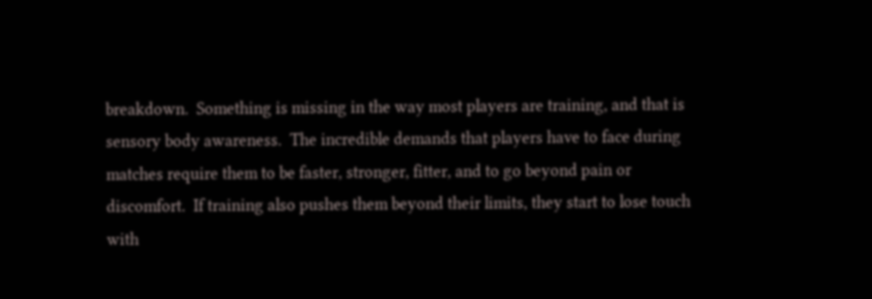breakdown.  Something is missing in the way most players are training, and that is sensory body awareness.  The incredible demands that players have to face during matches require them to be faster, stronger, fitter, and to go beyond pain or discomfort.  If training also pushes them beyond their limits, they start to lose touch with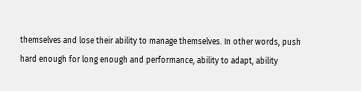themselves and lose their ability to manage themselves. In other words, push hard enough for long enough and performance, ability to adapt, ability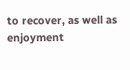to recover, as well as enjoyment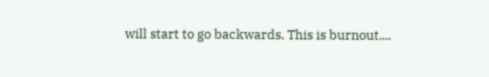will start to go backwards. This is burnout....